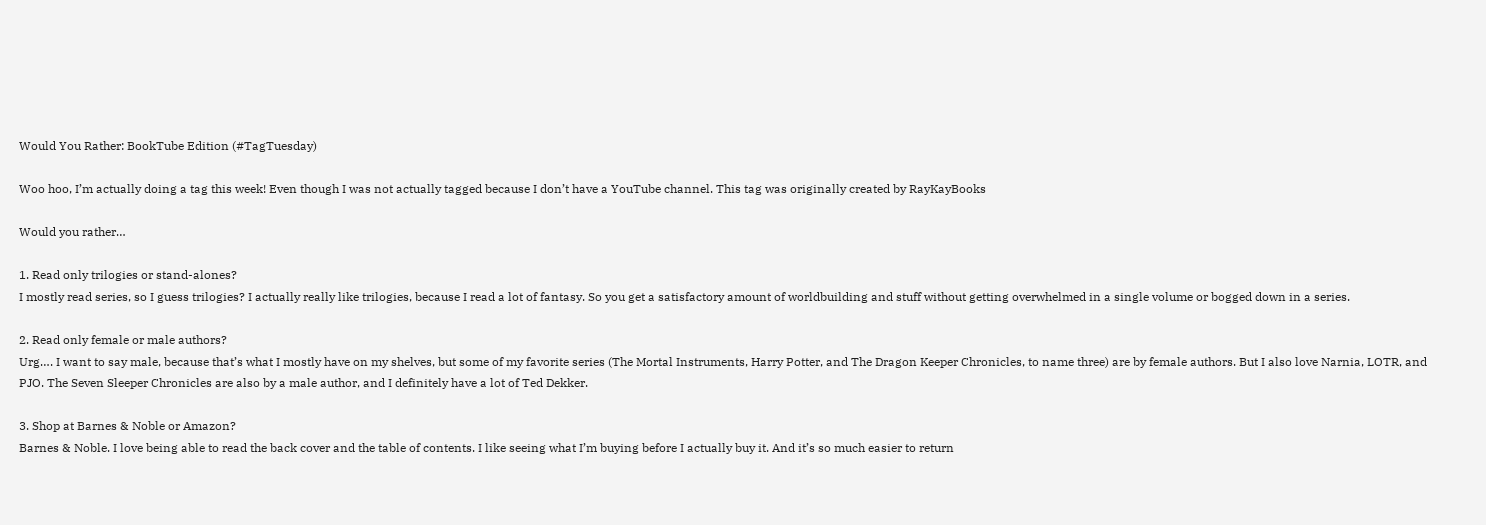Would You Rather: BookTube Edition (#TagTuesday)

Woo hoo, I’m actually doing a tag this week! Even though I was not actually tagged because I don’t have a YouTube channel. This tag was originally created by RayKayBooks

Would you rather…

1. Read only trilogies or stand-alones?
I mostly read series, so I guess trilogies? I actually really like trilogies, because I read a lot of fantasy. So you get a satisfactory amount of worldbuilding and stuff without getting overwhelmed in a single volume or bogged down in a series.

2. Read only female or male authors?
Urg…. I want to say male, because that’s what I mostly have on my shelves, but some of my favorite series (The Mortal Instruments, Harry Potter, and The Dragon Keeper Chronicles, to name three) are by female authors. But I also love Narnia, LOTR, and PJO. The Seven Sleeper Chronicles are also by a male author, and I definitely have a lot of Ted Dekker.

3. Shop at Barnes & Noble or Amazon?
Barnes & Noble. I love being able to read the back cover and the table of contents. I like seeing what I’m buying before I actually buy it. And it’s so much easier to return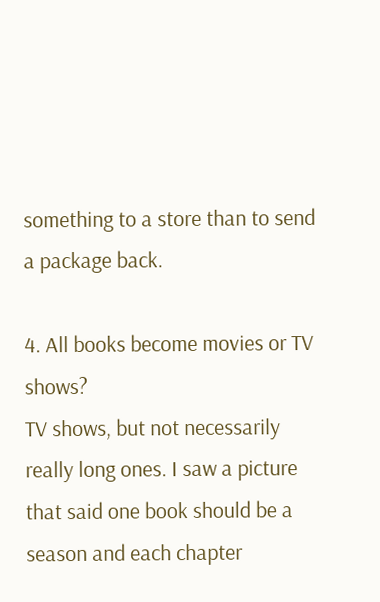something to a store than to send a package back.

4. All books become movies or TV shows?
TV shows, but not necessarily really long ones. I saw a picture that said one book should be a season and each chapter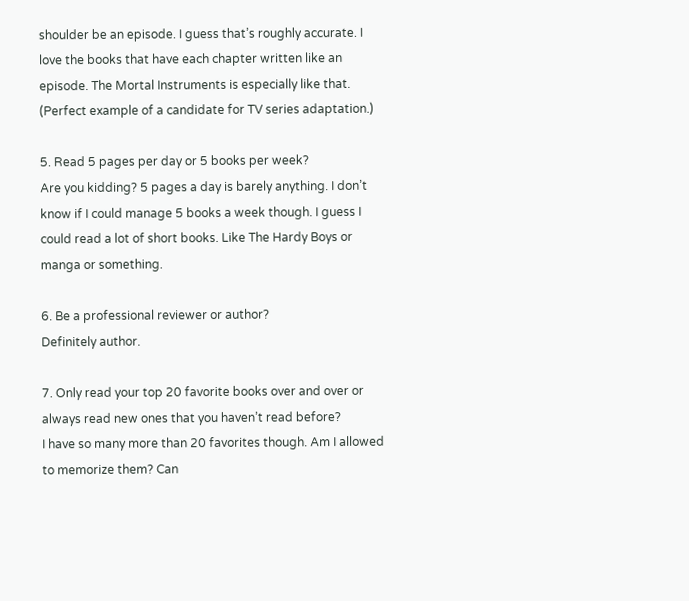shoulder be an episode. I guess that’s roughly accurate. I love the books that have each chapter written like an episode. The Mortal Instruments is especially like that. (Perfect example of a candidate for TV series adaptation.)

5. Read 5 pages per day or 5 books per week?
Are you kidding? 5 pages a day is barely anything. I don’t know if I could manage 5 books a week though. I guess I could read a lot of short books. Like The Hardy Boys or manga or something.

6. Be a professional reviewer or author?
Definitely author.

7. Only read your top 20 favorite books over and over or always read new ones that you haven’t read before?
I have so many more than 20 favorites though. Am I allowed to memorize them? Can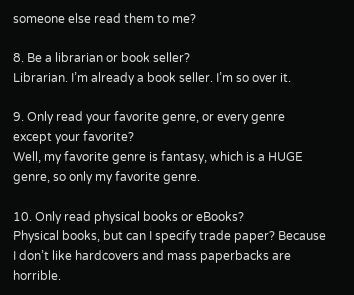someone else read them to me?

8. Be a librarian or book seller?
Librarian. I’m already a book seller. I’m so over it.

9. Only read your favorite genre, or every genre except your favorite?
Well, my favorite genre is fantasy, which is a HUGE genre, so only my favorite genre.

10. Only read physical books or eBooks?
Physical books, but can I specify trade paper? Because I don’t like hardcovers and mass paperbacks are horrible.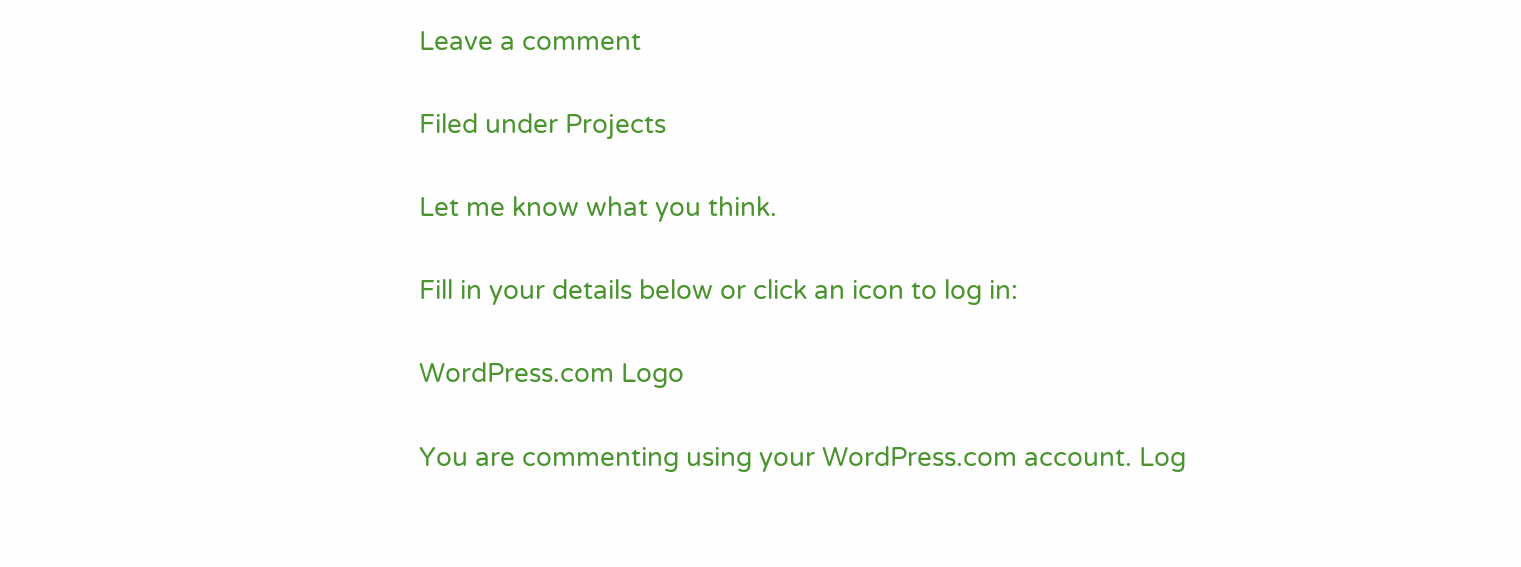Leave a comment

Filed under Projects

Let me know what you think.

Fill in your details below or click an icon to log in:

WordPress.com Logo

You are commenting using your WordPress.com account. Log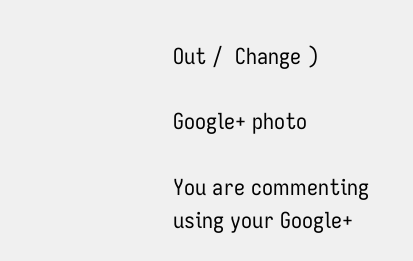Out /  Change )

Google+ photo

You are commenting using your Google+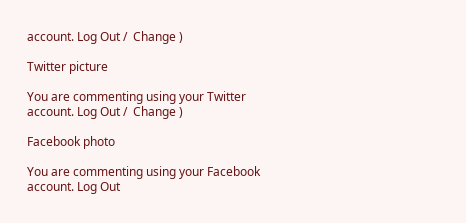account. Log Out /  Change )

Twitter picture

You are commenting using your Twitter account. Log Out /  Change )

Facebook photo

You are commenting using your Facebook account. Log Out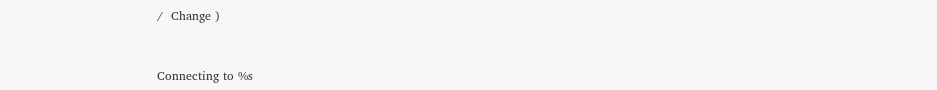/  Change )


Connecting to %s